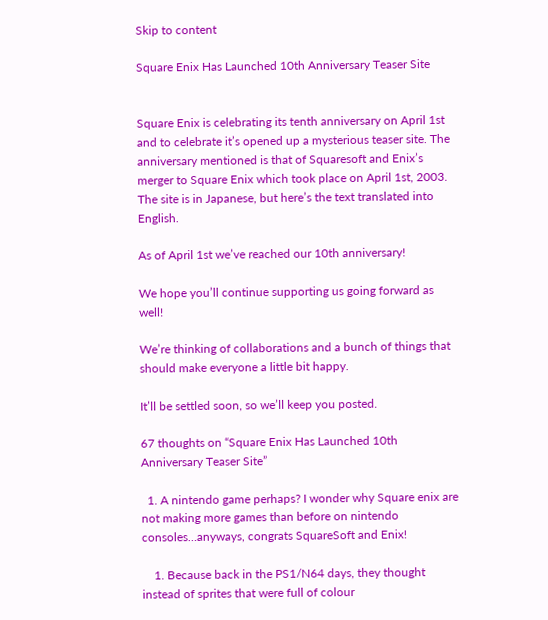Skip to content

Square Enix Has Launched 10th Anniversary Teaser Site


Square Enix is celebrating its tenth anniversary on April 1st and to celebrate it’s opened up a mysterious teaser site. The anniversary mentioned is that of Squaresoft and Enix’s merger to Square Enix which took place on April 1st, 2003. The site is in Japanese, but here’s the text translated into English.

As of April 1st we’ve reached our 10th anniversary!

We hope you’ll continue supporting us going forward as well!

We’re thinking of collaborations and a bunch of things that should make everyone a little bit happy.

It’ll be settled soon, so we’ll keep you posted.

67 thoughts on “Square Enix Has Launched 10th Anniversary Teaser Site”

  1. A nintendo game perhaps? I wonder why Square enix are not making more games than before on nintendo consoles…anyways, congrats SquareSoft and Enix!

    1. Because back in the PS1/N64 days, they thought instead of sprites that were full of colour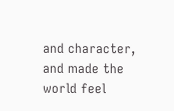and character, and made the world feel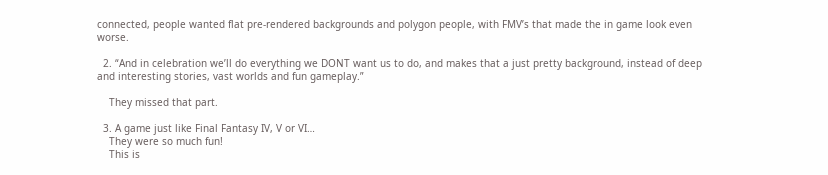connected, people wanted flat pre-rendered backgrounds and polygon people, with FMV’s that made the in game look even worse.

  2. “And in celebration we’ll do everything we DONT want us to do, and makes that a just pretty background, instead of deep and interesting stories, vast worlds and fun gameplay.”

    They missed that part.

  3. A game just like Final Fantasy IV, V or VI…
    They were so much fun!
    This is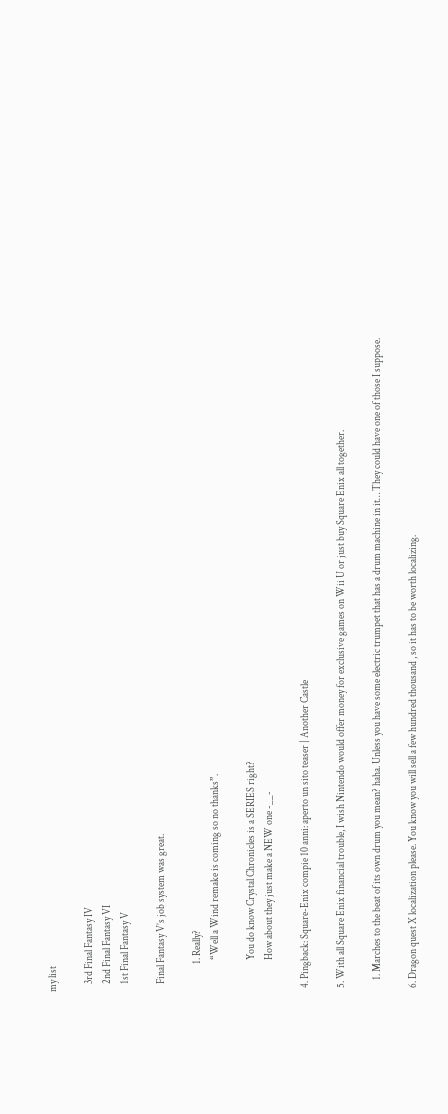my list

    3rd Final Fantasy IV
    2nd Final Fantasy VI
    1st Final Fantasy V

    Final Fantasy V’s job system was great.

              1. Really?
                “Well a Wind remake is coming so no thanks”.

                You do know Crystal Chronicles is a SERIES right?
                How about they just make a NEW one -__-

  4. Pingback: Square-Enix compie 10 anni: aperto un sito teaser | Another Castle

  5. With all Square Enix financial trouble, I wish Nintendo would offer money for exclusive games on Wii U or just buy Square Enix all together.

      1. Marches to the beat of its own drum you mean? haha. Unless you have some electric trumpet that has a drum machine in it… They could have one of those I suppose.

  6. Dragon quest X localization please. You know you will sell a few hundred thousand , so it has to be worth localizing.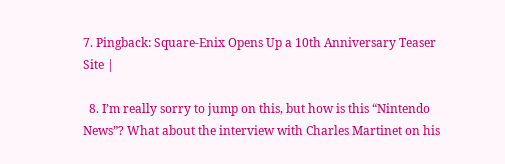7. Pingback: Square-Enix Opens Up a 10th Anniversary Teaser Site |

  8. I’m really sorry to jump on this, but how is this “Nintendo News”? What about the interview with Charles Martinet on his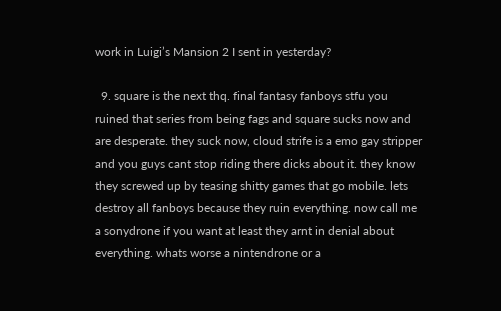work in Luigi’s Mansion 2 I sent in yesterday?

  9. square is the next thq. final fantasy fanboys stfu you ruined that series from being fags and square sucks now and are desperate. they suck now, cloud strife is a emo gay stripper and you guys cant stop riding there dicks about it. they know they screwed up by teasing shitty games that go mobile. lets destroy all fanboys because they ruin everything. now call me a sonydrone if you want at least they arnt in denial about everything. whats worse a nintendrone or a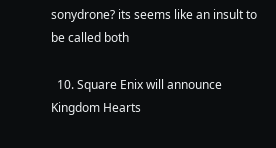sonydrone? its seems like an insult to be called both

  10. Square Enix will announce Kingdom Hearts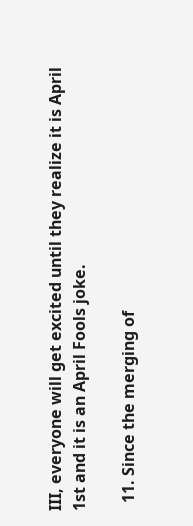III, everyone will get excited until they realize it is April 1st and it is an April Fools joke.

  11. Since the merging of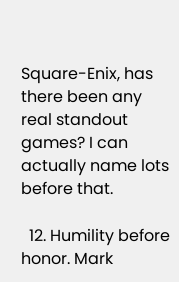Square-Enix, has there been any real standout games? I can actually name lots before that.

  12. Humility before honor. Mark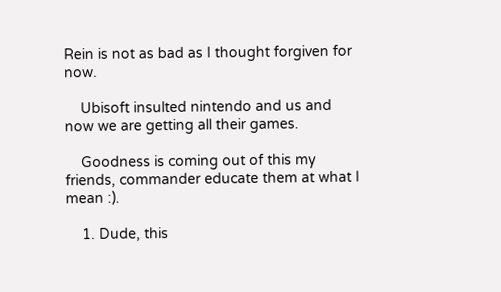Rein is not as bad as I thought forgiven for now.

    Ubisoft insulted nintendo and us and now we are getting all their games.

    Goodness is coming out of this my friends, commander educate them at what I mean :).

    1. Dude, this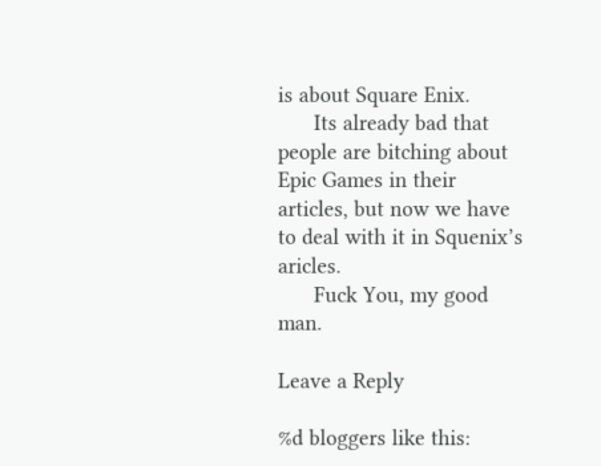is about Square Enix.
      Its already bad that people are bitching about Epic Games in their articles, but now we have to deal with it in Squenix’s aricles.
      Fuck You, my good man.

Leave a Reply

%d bloggers like this: